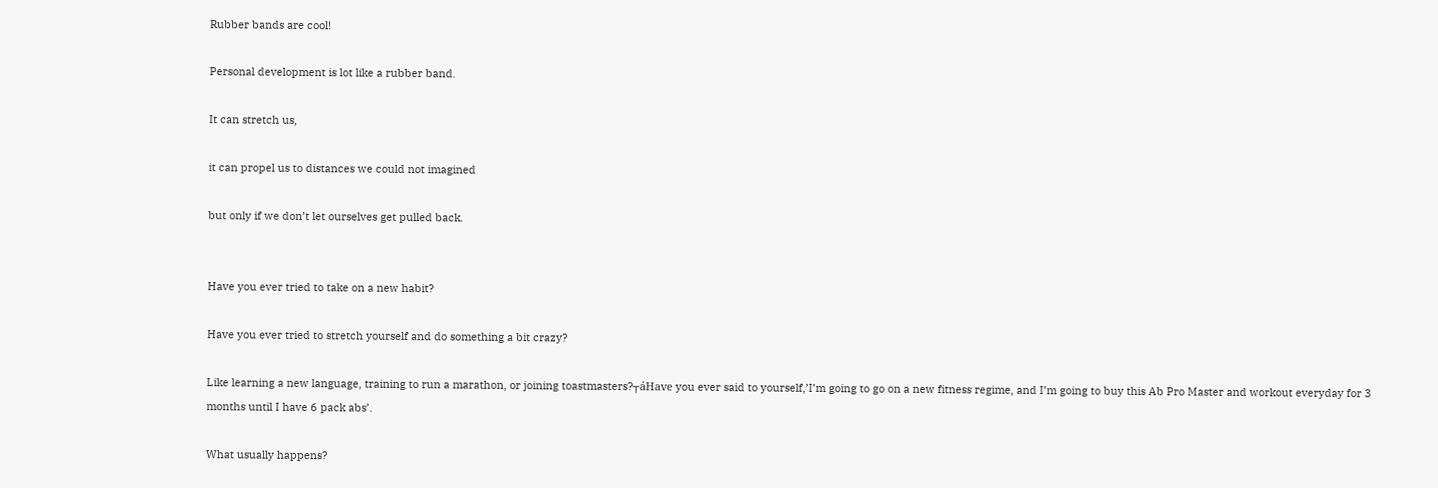Rubber bands are cool!

Personal development is lot like a rubber band.

It can stretch us,

it can propel us to distances we could not imagined

but only if we don’t let ourselves get pulled back.


Have you ever tried to take on a new habit?

Have you ever tried to stretch yourself and do something a bit crazy?

Like learning a new language, training to run a marathon, or joining toastmasters?┬áHave you ever said to yourself,’I’m going to go on a new fitness regime, and I’m going to buy this Ab Pro Master and workout everyday for 3 months until I have 6 pack abs’.

What usually happens?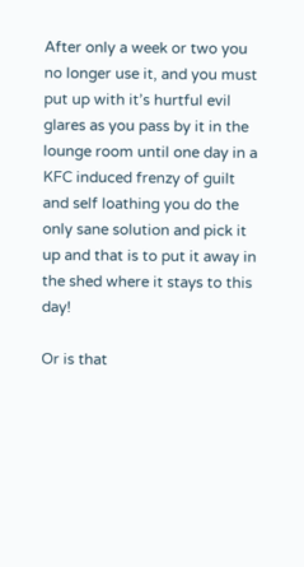After only a week or two you no longer use it, and you must put up with it’s hurtful evil glares as you pass by it in the lounge room until one day in a KFC induced frenzy of guilt and self loathing you do the only sane solution and pick it up and that is to put it away in the shed where it stays to this day!

Or is that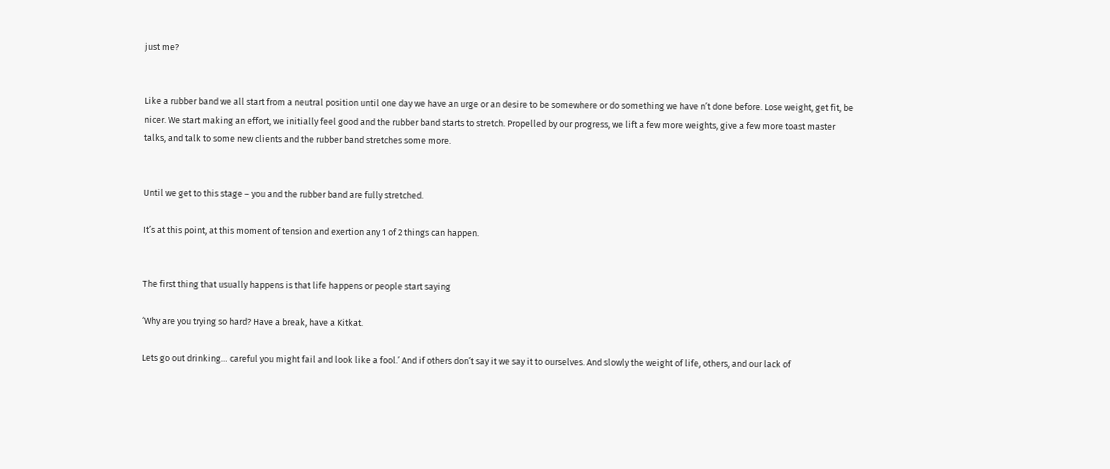just me?


Like a rubber band we all start from a neutral position until one day we have an urge or an desire to be somewhere or do something we have n’t done before. Lose weight, get fit, be nicer. We start making an effort, we initially feel good and the rubber band starts to stretch. Propelled by our progress, we lift a few more weights, give a few more toast master talks, and talk to some new clients and the rubber band stretches some more.


Until we get to this stage – you and the rubber band are fully stretched.

It’s at this point, at this moment of tension and exertion any 1 of 2 things can happen.


The first thing that usually happens is that life happens or people start saying

‘Why are you trying so hard? Have a break, have a Kitkat.

Lets go out drinking… careful you might fail and look like a fool.’ And if others don’t say it we say it to ourselves. And slowly the weight of life, others, and our lack of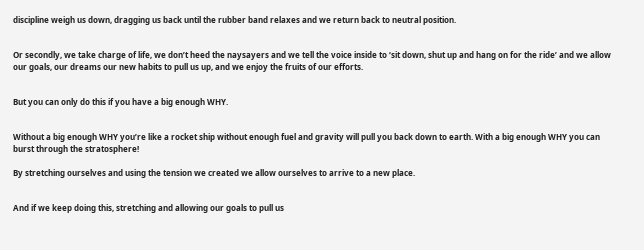discipline weigh us down, dragging us back until the rubber band relaxes and we return back to neutral position.


Or secondly, we take charge of life, we don’t heed the naysayers and we tell the voice inside to ‘sit down, shut up and hang on for the ride’ and we allow our goals, our dreams our new habits to pull us up, and we enjoy the fruits of our efforts.


But you can only do this if you have a big enough WHY.


Without a big enough WHY you’re like a rocket ship without enough fuel and gravity will pull you back down to earth. With a big enough WHY you can burst through the stratosphere!

By stretching ourselves and using the tension we created we allow ourselves to arrive to a new place.


And if we keep doing this, stretching and allowing our goals to pull us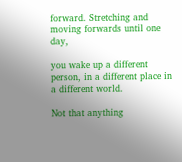forward. Stretching and moving forwards until one day,

you wake up a different person, in a different place in a different world.

Not that anything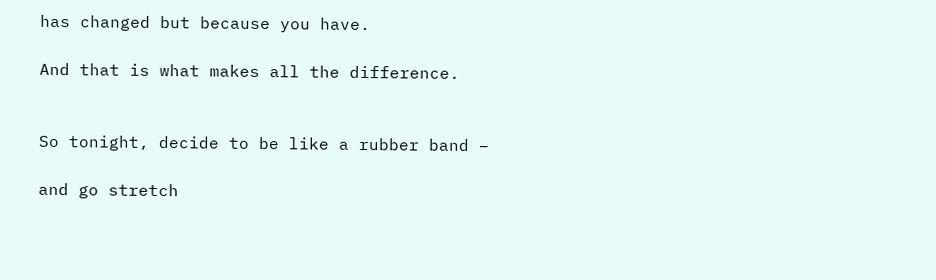has changed but because you have.

And that is what makes all the difference.


So tonight, decide to be like a rubber band –

and go stretch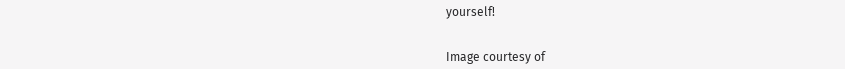yourself!


Image courtesy of